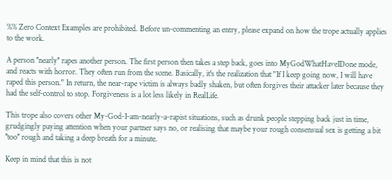%% Zero Context Examples are prohibited. Before un-commenting an entry, please expand on how the trope actually applies to the work.

A person ''nearly'' rapes another person. The first person then takes a step back, goes into MyGodWhatHaveIDone mode, and reacts with horror. They often run from the scene. Basically, it's the realization that "If I keep going now, I will have raped this person." In return, the near-rape victim is always badly shaken, but often forgives their attacker later because they had the self-control to stop. Forgiveness is a lot less likely in RealLife.

This trope also covers other My-God-I-am-nearly-a-rapist situations, such as drunk people stepping back just in time, grudgingly paying attention when your partner says no, or realising that maybe your rough consensual sex is getting a bit ''too'' rough and taking a deep breath for a minute.

Keep in mind that this is not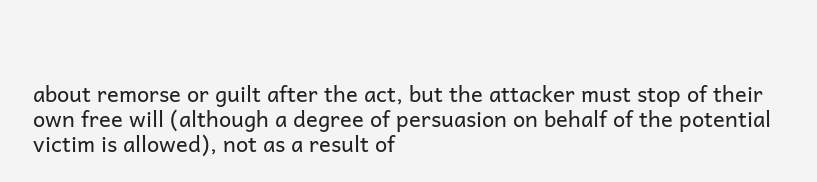about remorse or guilt after the act, but the attacker must stop of their own free will (although a degree of persuasion on behalf of the potential victim is allowed), not as a result of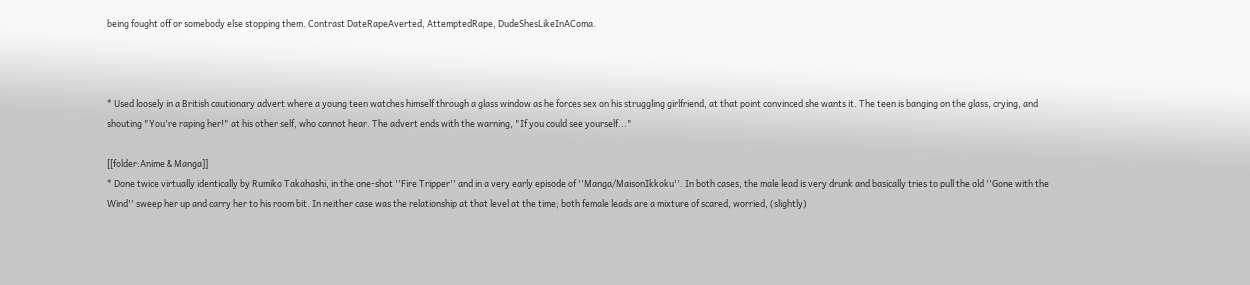being fought off or somebody else stopping them. Contrast DateRapeAverted, AttemptedRape, DudeShesLikeInAComa.



* Used loosely in a British cautionary advert where a young teen watches himself through a glass window as he forces sex on his struggling girlfriend, at that point convinced she wants it. The teen is banging on the glass, crying, and shouting "You're raping her!" at his other self, who cannot hear. The advert ends with the warning, "If you could see yourself..."

[[folder:Anime & Manga]]
* Done twice virtually identically by Rumiko Takahashi, in the one-shot ''Fire Tripper'' and in a very early episode of ''Manga/MaisonIkkoku''. In both cases, the male lead is very drunk and basically tries to pull the old ''Gone with the Wind'' sweep her up and carry her to his room bit. In neither case was the relationship at that level at the time; both female leads are a mixture of scared, worried, (slightly)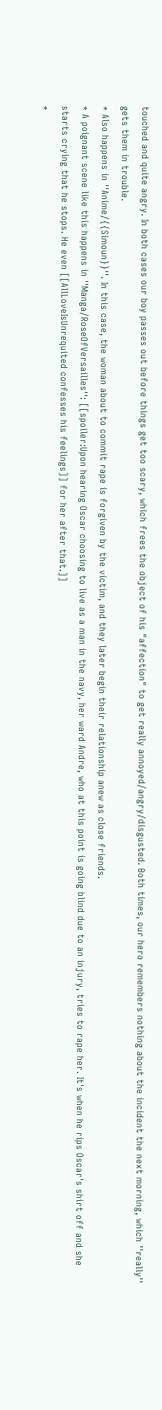touched and quite angry. In both cases our boy passes out before things get too scary, which frees the object of his "affection" to get really annoyed/angry/disgusted. Both times, our hero remembers nothing about the incident the next morning, which ''really'' gets them in trouble.
* Also happens in ''Anime/{{Simoun}}''. In this case, the woman about to commit rape is forgiven by the victim, and they later begin their relationship anew as close friends.
* A poignant scene like this happens in ''Manga/RoseOfVersailles'': [[spoiler:Upon hearing Oscar choosing to live as a man in the navy, her ward Andre, who at this point is going blind due to an injury, tries to rape her. It's when he rips Oscar's shirt off and she starts crying that he stops. He even [[AllLoveIsUnrequited confesses his feelings]] for her after that.]]
*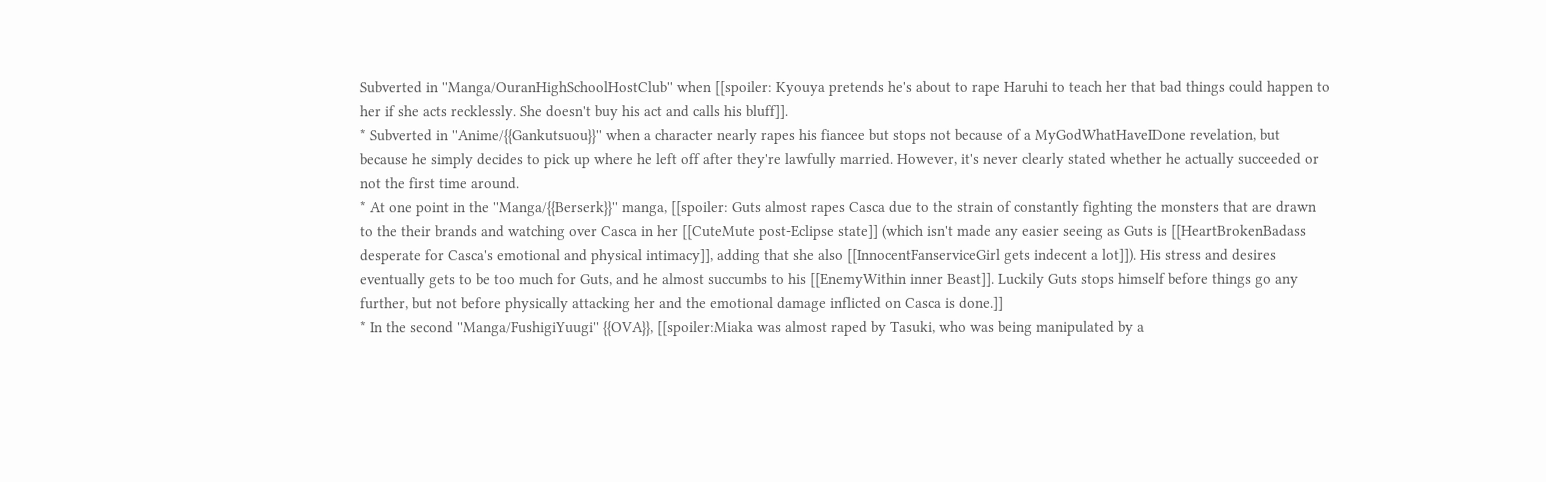Subverted in ''Manga/OuranHighSchoolHostClub'' when [[spoiler: Kyouya pretends he's about to rape Haruhi to teach her that bad things could happen to her if she acts recklessly. She doesn't buy his act and calls his bluff]].
* Subverted in ''Anime/{{Gankutsuou}}'' when a character nearly rapes his fiancee but stops not because of a MyGodWhatHaveIDone revelation, but because he simply decides to pick up where he left off after they're lawfully married. However, it's never clearly stated whether he actually succeeded or not the first time around.
* At one point in the ''Manga/{{Berserk}}'' manga, [[spoiler: Guts almost rapes Casca due to the strain of constantly fighting the monsters that are drawn to the their brands and watching over Casca in her [[CuteMute post-Eclipse state]] (which isn't made any easier seeing as Guts is [[HeartBrokenBadass desperate for Casca's emotional and physical intimacy]], adding that she also [[InnocentFanserviceGirl gets indecent a lot]]). His stress and desires eventually gets to be too much for Guts, and he almost succumbs to his [[EnemyWithin inner Beast]]. Luckily Guts stops himself before things go any further, but not before physically attacking her and the emotional damage inflicted on Casca is done.]]
* In the second ''Manga/FushigiYuugi'' {{OVA}}, [[spoiler:Miaka was almost raped by Tasuki, who was being manipulated by a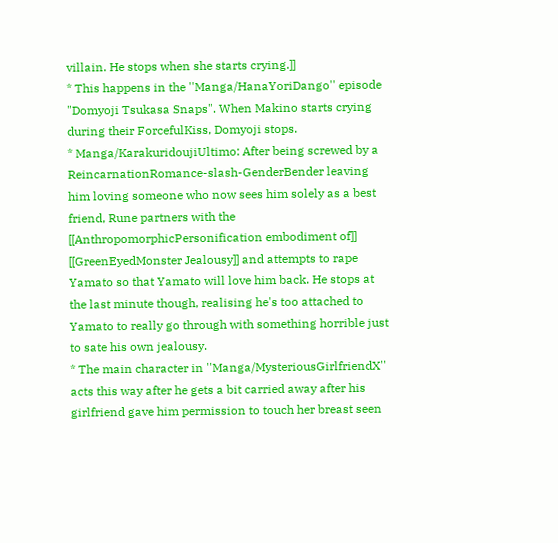villain. He stops when she starts crying.]]
* This happens in the ''Manga/HanaYoriDango'' episode "Domyoji Tsukasa Snaps". When Makino starts crying during their ForcefulKiss, Domyoji stops.
* Manga/KarakuridoujiUltimo: After being screwed by a ReincarnationRomance-slash-GenderBender leaving him loving someone who now sees him solely as a best friend, Rune partners with the [[AnthropomorphicPersonification embodiment of]] [[GreenEyedMonster Jealousy]] and attempts to rape Yamato so that Yamato will love him back. He stops at the last minute though, realising he's too attached to Yamato to really go through with something horrible just to sate his own jealousy.
* The main character in ''Manga/MysteriousGirlfriendX'' acts this way after he gets a bit carried away after his girlfriend gave him permission to touch her breast seen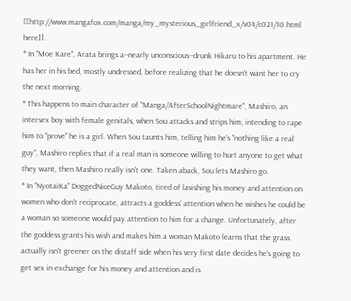[[http://www.mangafox.com/manga/my_mysterious_girlfriend_x/v04/c021/10.html here]].
* In ''Moe Kare'', Arata brings a--nearly unconscious--drunk Hikaru to his apartment. He has her in his bed, mostly undressed, before realizing that he doesn't want her to cry the next morning.
* This happens to main character of ''Manga/AfterSchoolNightmare'', Mashiro, an intersex boy with female genitals, when Sou attacks and strips him, intending to rape him to "prove" he is a girl. When Sou taunts him, telling him he's "nothing like a real guy", Mashiro replies that if a real man is someone willing to hurt anyone to get what they want, then Mashiro really isn't one. Taken aback, Sou lets Mashiro go.
* In ''NyotaiKa'' DoggedNiceGuy Makoto, tired of lavishing his money and attention on women who don't reciprocate, attracts a goddess' attention when he wishes he could be a woman so someone would pay attention to him for a change. Unfortunately, after the goddess grants his wish and makes him a woman Makoto learns that the grass actually isn't greener on the distaff side when his very first date decides he's going to get sex in exchange for his money and attention and is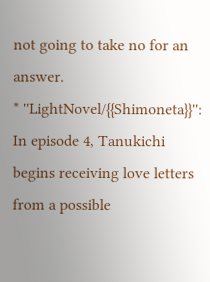not going to take no for an answer.
* ''LightNovel/{{Shimoneta}}'': In episode 4, Tanukichi begins receiving love letters from a possible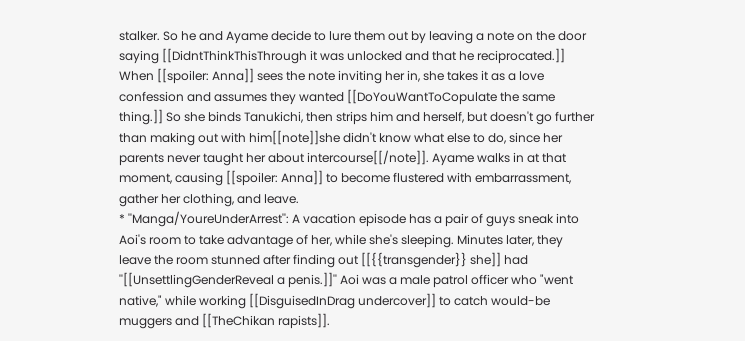stalker. So he and Ayame decide to lure them out by leaving a note on the door saying [[DidntThinkThisThrough it was unlocked and that he reciprocated.]] When [[spoiler: Anna]] sees the note inviting her in, she takes it as a love confession and assumes they wanted [[DoYouWantToCopulate the same thing.]] So she binds Tanukichi, then strips him and herself, but doesn't go further than making out with him[[note]]she didn't know what else to do, since her parents never taught her about intercourse[[/note]]. Ayame walks in at that moment, causing [[spoiler: Anna]] to become flustered with embarrassment, gather her clothing, and leave.
* ''Manga/YoureUnderArrest'': A vacation episode has a pair of guys sneak into Aoi's room to take advantage of her, while she's sleeping. Minutes later, they leave the room stunned after finding out [[{{transgender}} she]] had ''[[UnsettlingGenderReveal a penis.]]'' Aoi was a male patrol officer who "went native," while working [[DisguisedInDrag undercover]] to catch would-be muggers and [[TheChikan rapists]].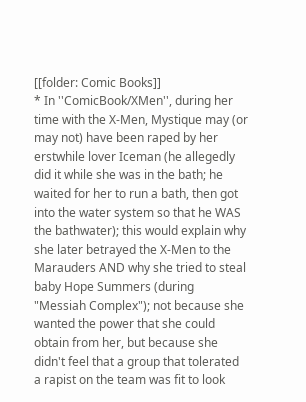[[folder: Comic Books]]
* In ''ComicBook/XMen'', during her time with the X-Men, Mystique may (or may not) have been raped by her erstwhile lover Iceman (he allegedly did it while she was in the bath; he waited for her to run a bath, then got into the water system so that he WAS the bathwater); this would explain why she later betrayed the X-Men to the Marauders AND why she tried to steal baby Hope Summers (during "Messiah Complex"); not because she wanted the power that she could obtain from her, but because she didn't feel that a group that tolerated a rapist on the team was fit to look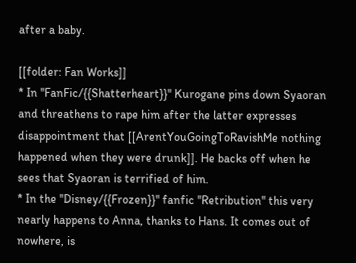after a baby.

[[folder: Fan Works]]
* In ''FanFic/{{Shatterheart}}'' Kurogane pins down Syaoran and threathens to rape him after the latter expresses disappointment that [[ArentYouGoingToRavishMe nothing happened when they were drunk]]. He backs off when he sees that Syaoran is terrified of him.
* In the ''Disney/{{Frozen}}'' fanfic ''Retribution'' this very nearly happens to Anna, thanks to Hans. It comes out of nowhere, is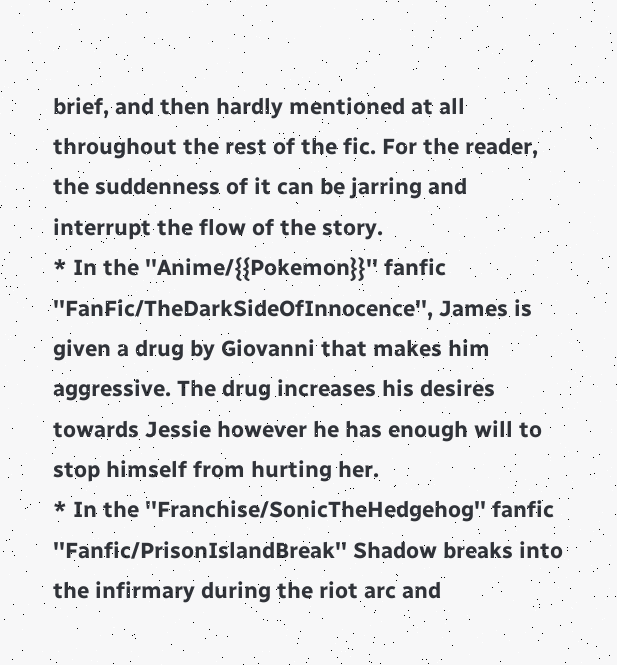brief, and then hardly mentioned at all throughout the rest of the fic. For the reader, the suddenness of it can be jarring and interrupt the flow of the story.
* In the ''Anime/{{Pokemon}}'' fanfic ''FanFic/TheDarkSideOfInnocence'', James is given a drug by Giovanni that makes him aggressive. The drug increases his desires towards Jessie however he has enough will to stop himself from hurting her.
* In the ''Franchise/SonicTheHedgehog'' fanfic ''Fanfic/PrisonIslandBreak'' Shadow breaks into the infirmary during the riot arc and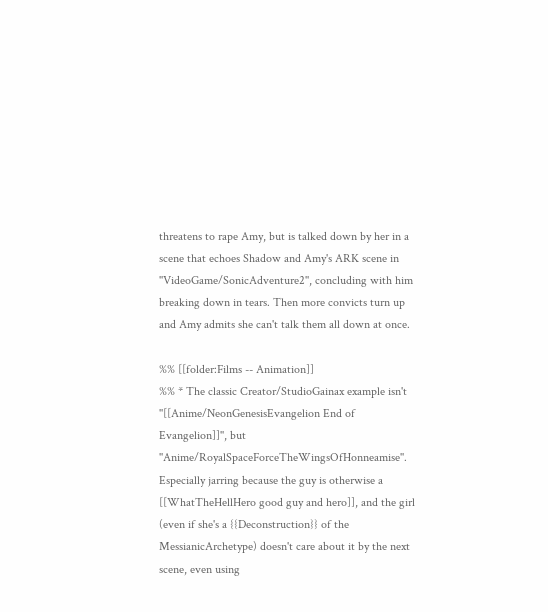threatens to rape Amy, but is talked down by her in a scene that echoes Shadow and Amy's ARK scene in ''VideoGame/SonicAdventure2'', concluding with him breaking down in tears. Then more convicts turn up and Amy admits she can't talk them all down at once.

%% [[folder:Films -- Animation]]
%% * The classic Creator/StudioGainax example isn't ''[[Anime/NeonGenesisEvangelion End of Evangelion]]'', but ''Anime/RoyalSpaceForceTheWingsOfHonneamise''. Especially jarring because the guy is otherwise a [[WhatTheHellHero good guy and hero]], and the girl (even if she's a {{Deconstruction}} of the MessianicArchetype) doesn't care about it by the next scene, even using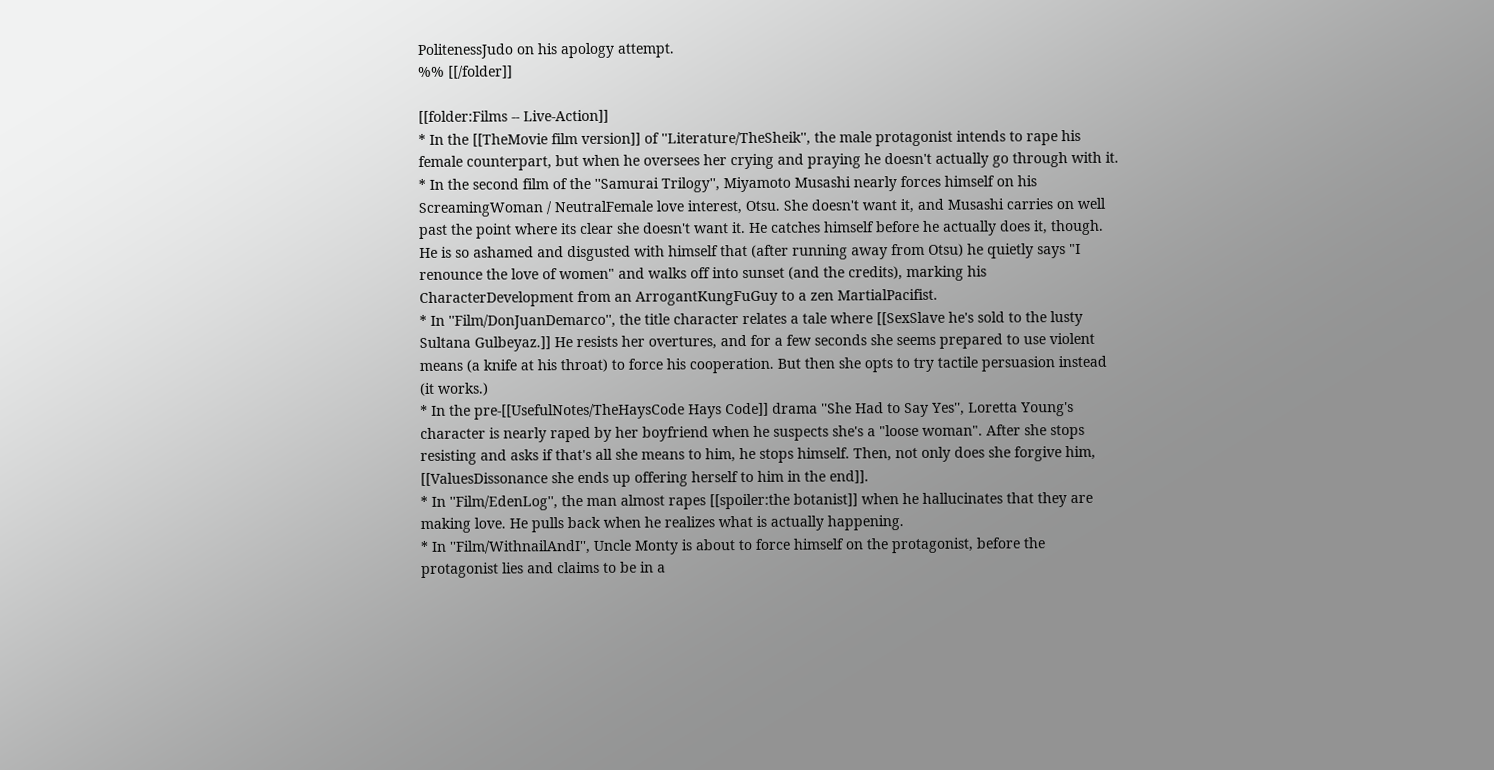PolitenessJudo on his apology attempt.
%% [[/folder]]

[[folder:Films -- Live-Action]]
* In the [[TheMovie film version]] of ''Literature/TheSheik'', the male protagonist intends to rape his female counterpart, but when he oversees her crying and praying he doesn't actually go through with it.
* In the second film of the ''Samurai Trilogy'', Miyamoto Musashi nearly forces himself on his ScreamingWoman / NeutralFemale love interest, Otsu. She doesn't want it, and Musashi carries on well past the point where its clear she doesn't want it. He catches himself before he actually does it, though. He is so ashamed and disgusted with himself that (after running away from Otsu) he quietly says "I renounce the love of women" and walks off into sunset (and the credits), marking his CharacterDevelopment from an ArrogantKungFuGuy to a zen MartialPacifist.
* In ''Film/DonJuanDemarco'', the title character relates a tale where [[SexSlave he's sold to the lusty Sultana Gulbeyaz.]] He resists her overtures, and for a few seconds she seems prepared to use violent means (a knife at his throat) to force his cooperation. But then she opts to try tactile persuasion instead (it works.)
* In the pre-[[UsefulNotes/TheHaysCode Hays Code]] drama ''She Had to Say Yes'', Loretta Young's character is nearly raped by her boyfriend when he suspects she's a "loose woman". After she stops resisting and asks if that's all she means to him, he stops himself. Then, not only does she forgive him, [[ValuesDissonance she ends up offering herself to him in the end]].
* In ''Film/EdenLog'', the man almost rapes [[spoiler:the botanist]] when he hallucinates that they are making love. He pulls back when he realizes what is actually happening.
* In ''Film/WithnailAndI'', Uncle Monty is about to force himself on the protagonist, before the protagonist lies and claims to be in a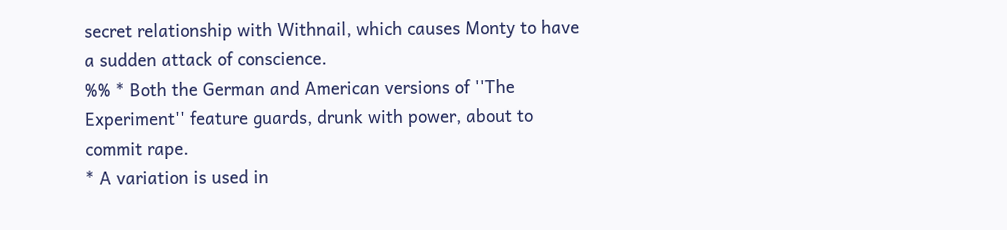secret relationship with Withnail, which causes Monty to have a sudden attack of conscience.
%% * Both the German and American versions of ''The Experiment'' feature guards, drunk with power, about to commit rape.
* A variation is used in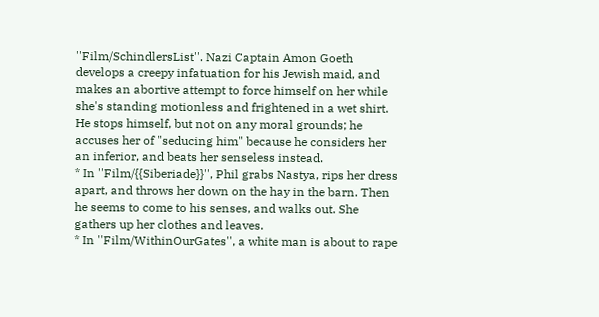''Film/SchindlersList''. Nazi Captain Amon Goeth develops a creepy infatuation for his Jewish maid, and makes an abortive attempt to force himself on her while she's standing motionless and frightened in a wet shirt. He stops himself, but not on any moral grounds; he accuses her of "seducing him" because he considers her an inferior, and beats her senseless instead.
* In ''Film/{{Siberiade}}'', Phil grabs Nastya, rips her dress apart, and throws her down on the hay in the barn. Then he seems to come to his senses, and walks out. She gathers up her clothes and leaves.
* In ''Film/WithinOurGates'', a white man is about to rape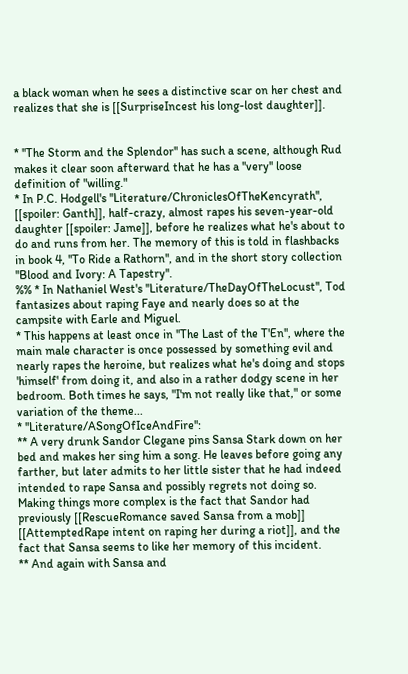a black woman when he sees a distinctive scar on her chest and realizes that she is [[SurpriseIncest his long-lost daughter]].


* ''The Storm and the Splendor'' has such a scene, although Rud makes it clear soon afterward that he has a ''very'' loose definition of "willing."
* In P.C. Hodgell's ''Literature/ChroniclesOfTheKencyrath'', [[spoiler: Ganth]], half-crazy, almost rapes his seven-year-old daughter [[spoiler: Jame]], before he realizes what he's about to do and runs from her. The memory of this is told in flashbacks in book 4, ''To Ride a Rathorn'', and in the short story collection ''Blood and Ivory: A Tapestry''.
%% * In Nathaniel West's ''Literature/TheDayOfTheLocust'', Tod fantasizes about raping Faye and nearly does so at the campsite with Earle and Miguel.
* This happens at least once in ''The Last of the T'En'', where the main male character is once possessed by something evil and nearly rapes the heroine, but realizes what he's doing and stops 'himself' from doing it, and also in a rather dodgy scene in her bedroom. Both times he says, "I'm not really like that," or some variation of the theme...
* ''Literature/ASongOfIceAndFire'':
** A very drunk Sandor Clegane pins Sansa Stark down on her bed and makes her sing him a song. He leaves before going any farther, but later admits to her little sister that he had indeed intended to rape Sansa and possibly regrets not doing so. Making things more complex is the fact that Sandor had previously [[RescueRomance saved Sansa from a mob]] [[AttemptedRape intent on raping her during a riot]], and the fact that Sansa seems to like her memory of this incident.
** And again with Sansa and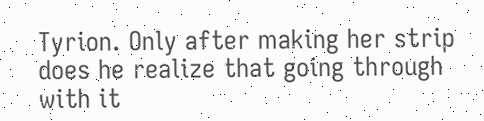Tyrion. Only after making her strip does he realize that going through with it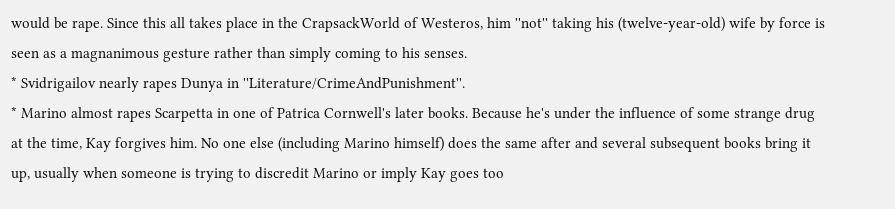would be rape. Since this all takes place in the CrapsackWorld of Westeros, him ''not'' taking his (twelve-year-old) wife by force is seen as a magnanimous gesture rather than simply coming to his senses.
* Svidrigailov nearly rapes Dunya in ''Literature/CrimeAndPunishment''.
* Marino almost rapes Scarpetta in one of Patrica Cornwell's later books. Because he's under the influence of some strange drug at the time, Kay forgives him. No one else (including Marino himself) does the same after and several subsequent books bring it up, usually when someone is trying to discredit Marino or imply Kay goes too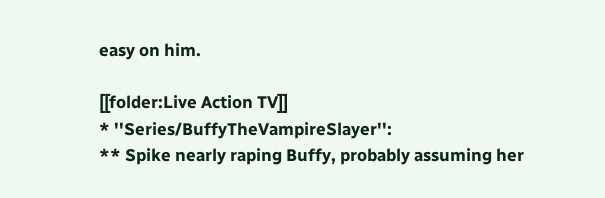easy on him.

[[folder:Live Action TV]]
* ''Series/BuffyTheVampireSlayer'':
** Spike nearly raping Buffy, probably assuming her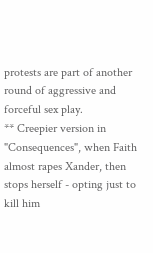protests are part of another round of aggressive and forceful sex play.
** Creepier version in "Consequences", when Faith almost rapes Xander, then stops herself - opting just to kill him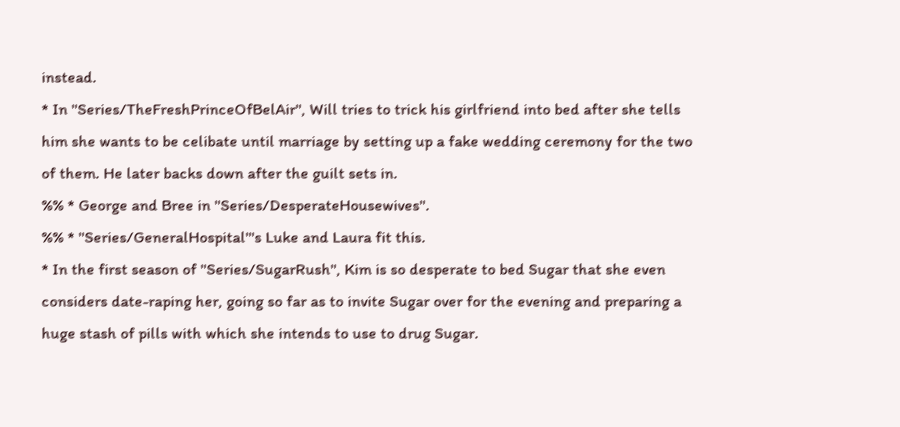instead.
* In ''Series/TheFreshPrinceOfBelAir'', Will tries to trick his girlfriend into bed after she tells him she wants to be celibate until marriage by setting up a fake wedding ceremony for the two of them. He later backs down after the guilt sets in.
%% * George and Bree in ''Series/DesperateHousewives''.
%% * ''Series/GeneralHospital'''s Luke and Laura fit this.
* In the first season of ''Series/SugarRush'', Kim is so desperate to bed Sugar that she even considers date-raping her, going so far as to invite Sugar over for the evening and preparing a huge stash of pills with which she intends to use to drug Sugar.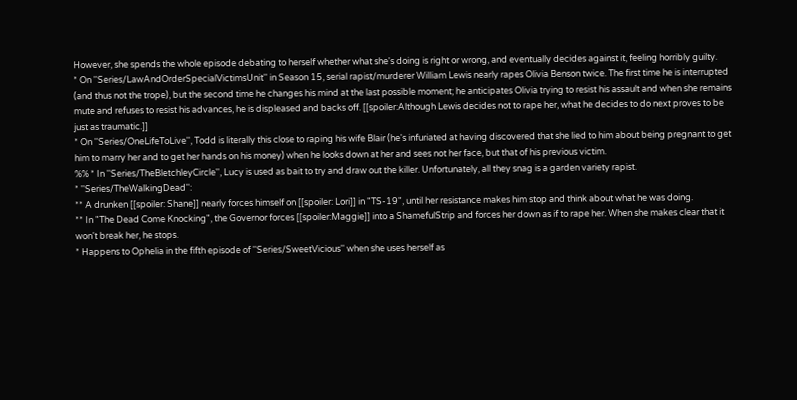However, she spends the whole episode debating to herself whether what she's doing is right or wrong, and eventually decides against it, feeling horribly guilty.
* On ''Series/LawAndOrderSpecialVictimsUnit'' in Season 15, serial rapist/murderer William Lewis nearly rapes Olivia Benson twice. The first time he is interrupted (and thus not the trope), but the second time he changes his mind at the last possible moment; he anticipates Olivia trying to resist his assault and when she remains mute and refuses to resist his advances, he is displeased and backs off. [[spoiler:Although Lewis decides not to rape her, what he decides to do next proves to be just as traumatic.]]
* On ''Series/OneLifeToLive'', Todd is literally this close to raping his wife Blair (he's infuriated at having discovered that she lied to him about being pregnant to get him to marry her and to get her hands on his money) when he looks down at her and sees not her face, but that of his previous victim.
%% * In ''Series/TheBletchleyCircle'', Lucy is used as bait to try and draw out the killer. Unfortunately, all they snag is a garden variety rapist.
* ''Series/TheWalkingDead'':
** A drunken [[spoiler: Shane]] nearly forces himself on [[spoiler: Lori]] in "TS-19", until her resistance makes him stop and think about what he was doing.
** In "The Dead Come Knocking", the Governor forces [[spoiler:Maggie]] into a ShamefulStrip and forces her down as if to rape her. When she makes clear that it won't break her, he stops.
* Happens to Ophelia in the fifth episode of ''Series/SweetVicious'' when she uses herself as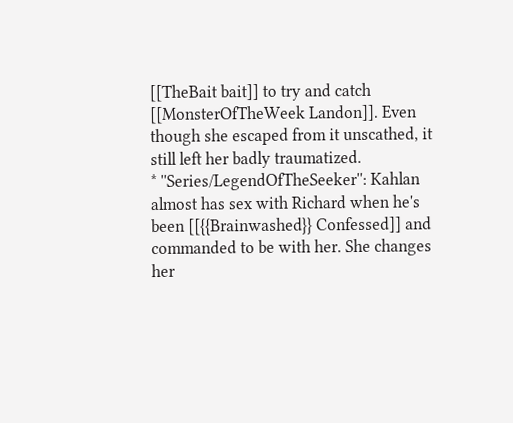[[TheBait bait]] to try and catch [[MonsterOfTheWeek Landon]]. Even though she escaped from it unscathed, it still left her badly traumatized.
* ''Series/LegendOfTheSeeker'': Kahlan almost has sex with Richard when he's been [[{{Brainwashed}} Confessed]] and commanded to be with her. She changes her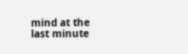mind at the last minute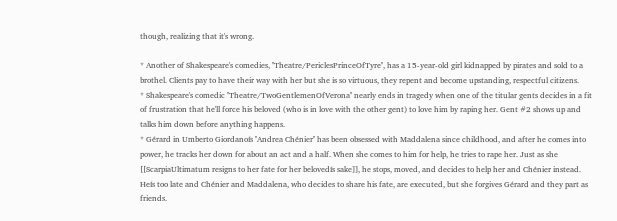though, realizing that it's wrong.

* Another of Shakespeare's comedies, ''Theatre/PericlesPrinceOfTyre'', has a 15-year-old girl kidnapped by pirates and sold to a brothel. Clients pay to have their way with her but she is so virtuous, they repent and become upstanding, respectful citizens.
* Shakespeare's comedic ''Theatre/TwoGentlemenOfVerona'' nearly ends in tragedy when one of the titular gents decides in a fit of frustration that he'll force his beloved (who is in love with the other gent) to love him by raping her. Gent #2 shows up and talks him down before anything happens.
* Gérard in Umberto Giordanoís ''Andrea Chénier'' has been obsessed with Maddalena since childhood, and after he comes into power, he tracks her down for about an act and a half. When she comes to him for help, he tries to rape her. Just as she [[ScarpiaUltimatum resigns to her fate for her belovedís sake]], he stops, moved, and decides to help her and Chénier instead. Heís too late and Chénier and Maddalena, who decides to share his fate, are executed, but she forgives Gérard and they part as friends.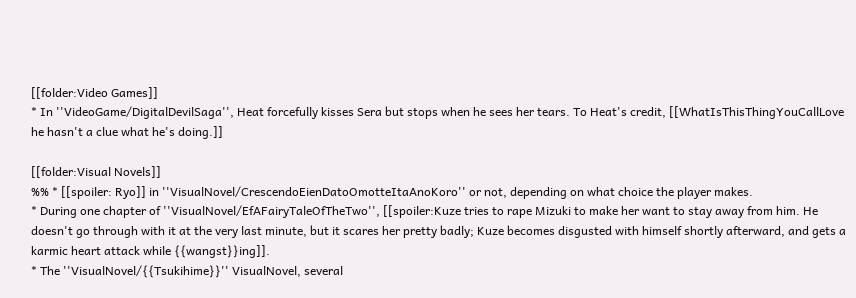[[folder:Video Games]]
* In ''VideoGame/DigitalDevilSaga'', Heat forcefully kisses Sera but stops when he sees her tears. To Heat's credit, [[WhatIsThisThingYouCallLove he hasn't a clue what he's doing.]]

[[folder:Visual Novels]]
%% * [[spoiler: Ryo]] in ''VisualNovel/CrescendoEienDatoOmotteItaAnoKoro'' or not, depending on what choice the player makes.
* During one chapter of ''VisualNovel/EfAFairyTaleOfTheTwo'', [[spoiler:Kuze tries to rape Mizuki to make her want to stay away from him. He doesn't go through with it at the very last minute, but it scares her pretty badly; Kuze becomes disgusted with himself shortly afterward, and gets a karmic heart attack while {{wangst}}ing]].
* The ''VisualNovel/{{Tsukihime}}'' VisualNovel, several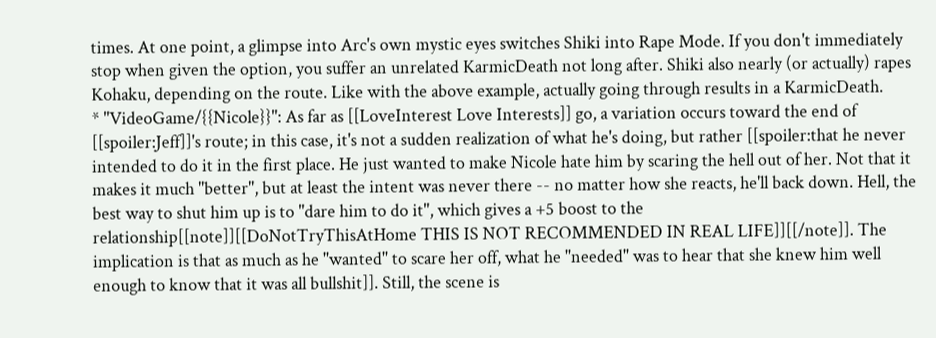times. At one point, a glimpse into Arc's own mystic eyes switches Shiki into Rape Mode. If you don't immediately stop when given the option, you suffer an unrelated KarmicDeath not long after. Shiki also nearly (or actually) rapes Kohaku, depending on the route. Like with the above example, actually going through results in a KarmicDeath.
* ''VideoGame/{{Nicole}}'': As far as [[LoveInterest Love Interests]] go, a variation occurs toward the end of [[spoiler:Jeff]]'s route; in this case, it's not a sudden realization of what he's doing, but rather [[spoiler:that he never intended to do it in the first place. He just wanted to make Nicole hate him by scaring the hell out of her. Not that it makes it much ''better'', but at least the intent was never there -- no matter how she reacts, he'll back down. Hell, the best way to shut him up is to ''dare him to do it'', which gives a +5 boost to the relationship[[note]][[DoNotTryThisAtHome THIS IS NOT RECOMMENDED IN REAL LIFE]][[/note]]. The implication is that as much as he ''wanted'' to scare her off, what he ''needed'' was to hear that she knew him well enough to know that it was all bullshit]]. Still, the scene is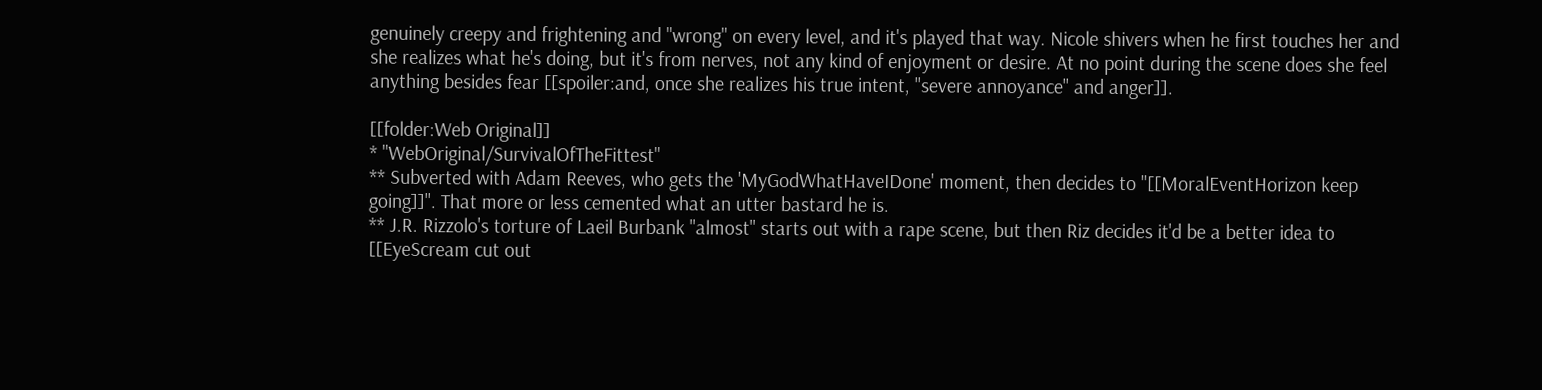genuinely creepy and frightening and ''wrong'' on every level, and it's played that way. Nicole shivers when he first touches her and she realizes what he's doing, but it's from nerves, not any kind of enjoyment or desire. At no point during the scene does she feel anything besides fear [[spoiler:and, once she realizes his true intent, ''severe annoyance'' and anger]].

[[folder:Web Original]]
* ''WebOriginal/SurvivalOfTheFittest''
** Subverted with Adam Reeves, who gets the 'MyGodWhatHaveIDone' moment, then decides to ''[[MoralEventHorizon keep going]]''. That more or less cemented what an utter bastard he is.
** J.R. Rizzolo's torture of Laeil Burbank ''almost'' starts out with a rape scene, but then Riz decides it'd be a better idea to [[EyeScream cut out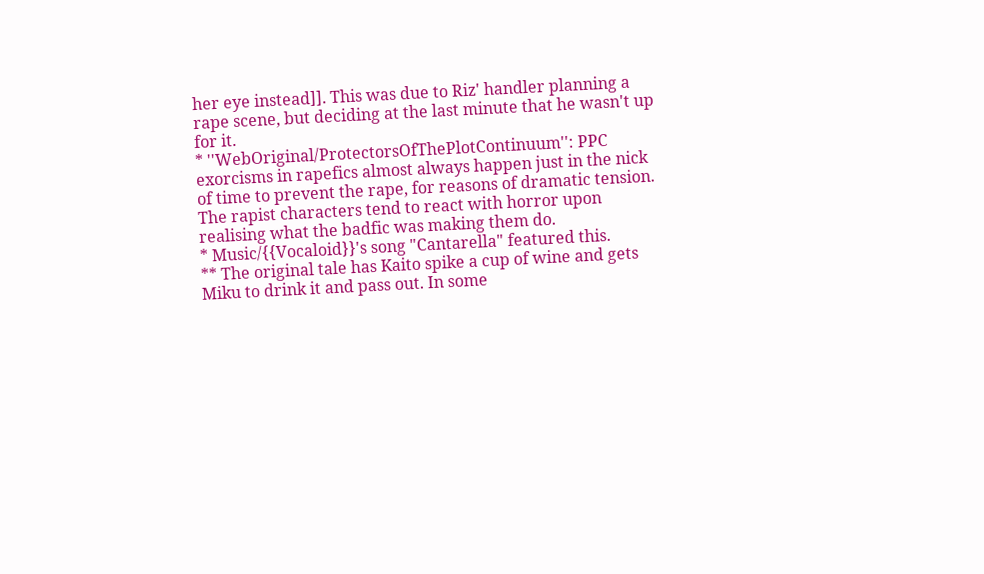her eye instead]]. This was due to Riz' handler planning a rape scene, but deciding at the last minute that he wasn't up for it.
* ''WebOriginal/ProtectorsOfThePlotContinuum'': PPC exorcisms in rapefics almost always happen just in the nick of time to prevent the rape, for reasons of dramatic tension. The rapist characters tend to react with horror upon realising what the badfic was making them do.
* Music/{{Vocaloid}}'s song "Cantarella" featured this.
** The original tale has Kaito spike a cup of wine and gets Miku to drink it and pass out. In some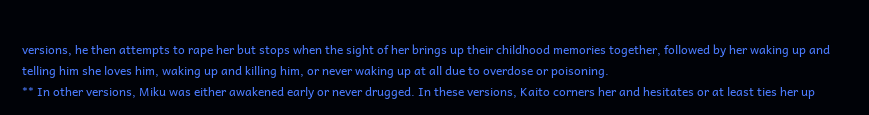versions, he then attempts to rape her but stops when the sight of her brings up their childhood memories together, followed by her waking up and telling him she loves him, waking up and killing him, or never waking up at all due to overdose or poisoning.
** In other versions, Miku was either awakened early or never drugged. In these versions, Kaito corners her and hesitates or at least ties her up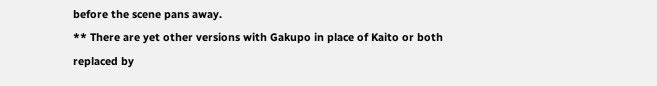before the scene pans away.
** There are yet other versions with Gakupo in place of Kaito or both replaced by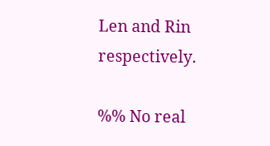Len and Rin respectively.

%% No real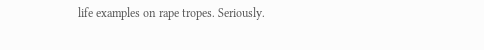life examples on rape tropes. Seriously.